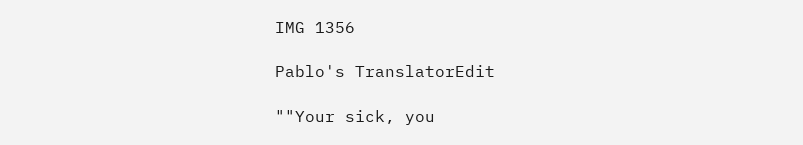IMG 1356

Pablo's TranslatorEdit

""Your sick, you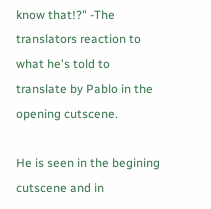know that!?" -The translators reaction to what he's told to translate by Pablo in the opening cutscene.

He is seen in the begining cutscene and in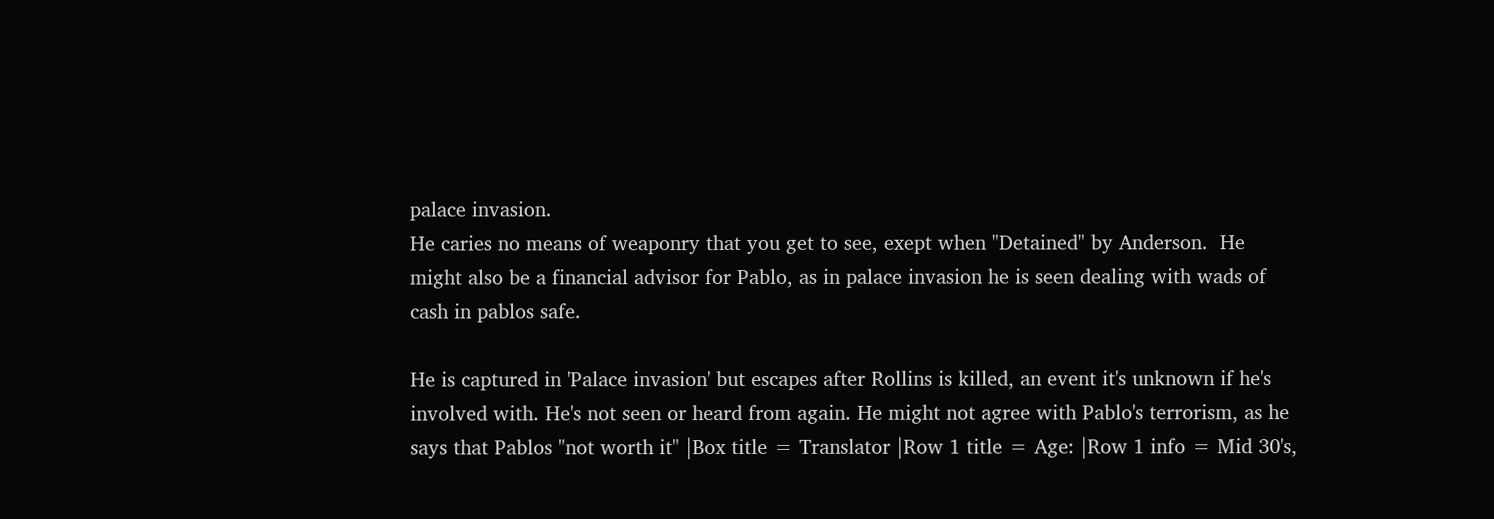palace invasion.
He caries no means of weaponry that you get to see, exept when "Detained" by Anderson.  He might also be a financial advisor for Pablo, as in palace invasion he is seen dealing with wads of cash in pablos safe.

He is captured in 'Palace invasion' but escapes after Rollins is killed, an event it's unknown if he's involved with. He's not seen or heard from again. He might not agree with Pablo's terrorism, as he says that Pablos "not worth it" |Box title = Translator |Row 1 title = Age: |Row 1 info = Mid 30's,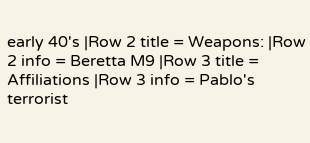early 40's |Row 2 title = Weapons: |Row 2 info = Beretta M9 |Row 3 title = Affiliations |Row 3 info = Pablo's terrorist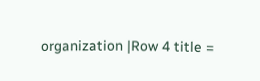organization |Row 4 title =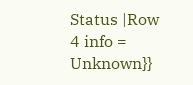Status |Row 4 info = Unknown}}